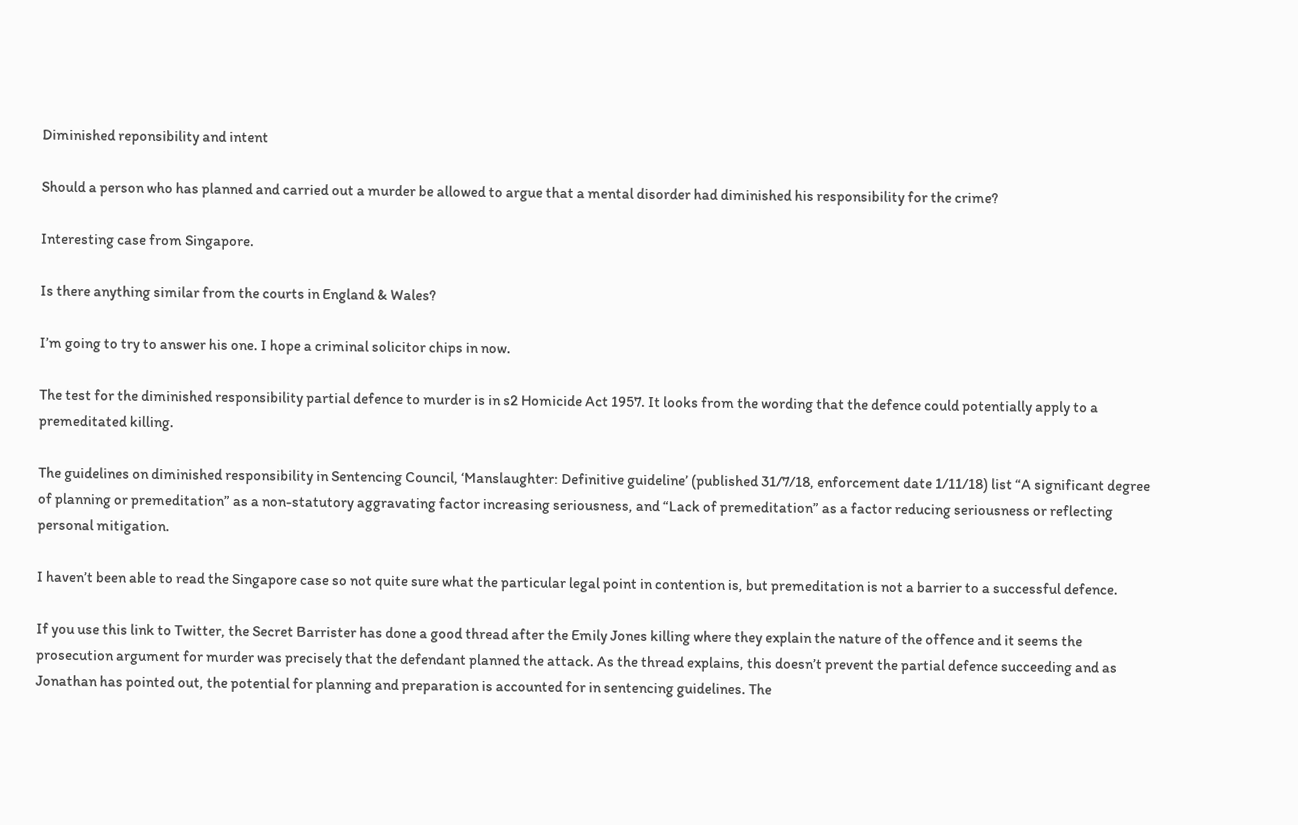Diminished reponsibility and intent

Should a person who has planned and carried out a murder be allowed to argue that a mental disorder had diminished his responsibility for the crime?

Interesting case from Singapore.

Is there anything similar from the courts in England & Wales?

I’m going to try to answer his one. I hope a criminal solicitor chips in now.

The test for the diminished responsibility partial defence to murder is in s2 Homicide Act 1957. It looks from the wording that the defence could potentially apply to a premeditated killing.

The guidelines on diminished responsibility in Sentencing Council, ‘Manslaughter: Definitive guideline’ (published 31/7/18, enforcement date 1/11/18) list “A significant degree of planning or premeditation” as a non-statutory aggravating factor increasing seriousness, and “Lack of premeditation” as a factor reducing seriousness or reflecting personal mitigation.

I haven’t been able to read the Singapore case so not quite sure what the particular legal point in contention is, but premeditation is not a barrier to a successful defence.

If you use this link to Twitter, the Secret Barrister has done a good thread after the Emily Jones killing where they explain the nature of the offence and it seems the prosecution argument for murder was precisely that the defendant planned the attack. As the thread explains, this doesn’t prevent the partial defence succeeding and as Jonathan has pointed out, the potential for planning and preparation is accounted for in sentencing guidelines. The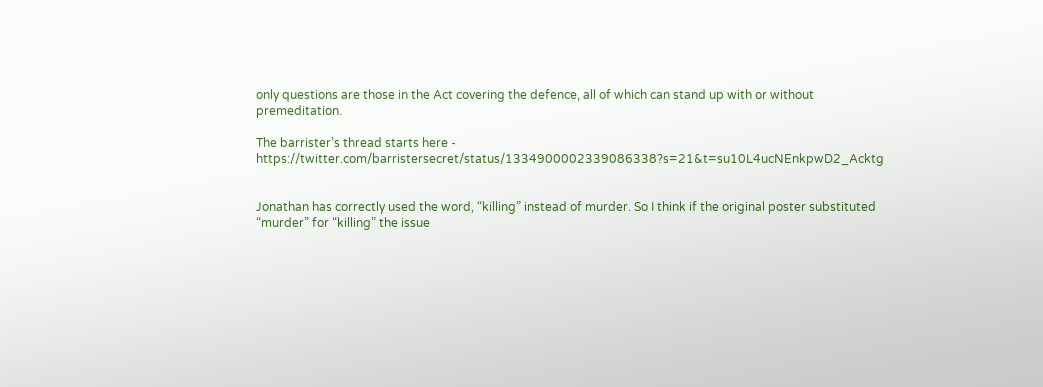only questions are those in the Act covering the defence, all of which can stand up with or without premeditation.

The barrister’s thread starts here - https://twitter.com/barristersecret/status/1334900002339086338?s=21&t=su10L4ucNEnkpwD2_Acktg


Jonathan has correctly used the word, “killing” instead of murder. So I think if the original poster substituted “murder” for “killing” the issue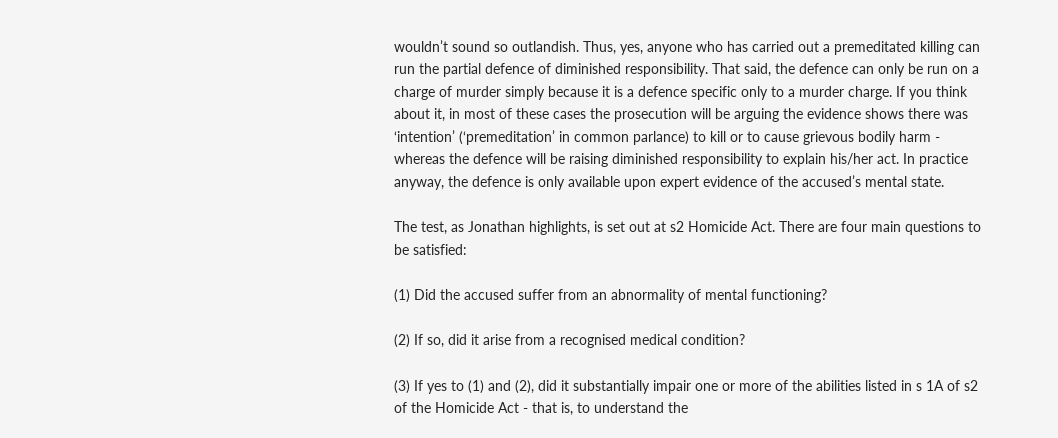wouldn’t sound so outlandish. Thus, yes, anyone who has carried out a premeditated killing can run the partial defence of diminished responsibility. That said, the defence can only be run on a charge of murder simply because it is a defence specific only to a murder charge. If you think about it, in most of these cases the prosecution will be arguing the evidence shows there was ‘intention’ (‘premeditation’ in common parlance) to kill or to cause grievous bodily harm - whereas the defence will be raising diminished responsibility to explain his/her act. In practice anyway, the defence is only available upon expert evidence of the accused’s mental state.

The test, as Jonathan highlights, is set out at s2 Homicide Act. There are four main questions to be satisfied:

(1) Did the accused suffer from an abnormality of mental functioning?

(2) If so, did it arise from a recognised medical condition?

(3) If yes to (1) and (2), did it substantially impair one or more of the abilities listed in s 1A of s2 of the Homicide Act - that is, to understand the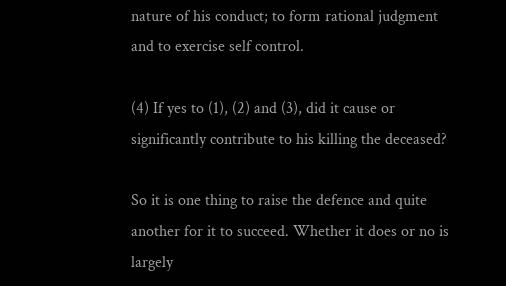nature of his conduct; to form rational judgment and to exercise self control.

(4) If yes to (1), (2) and (3), did it cause or significantly contribute to his killing the deceased?

So it is one thing to raise the defence and quite another for it to succeed. Whether it does or no is largely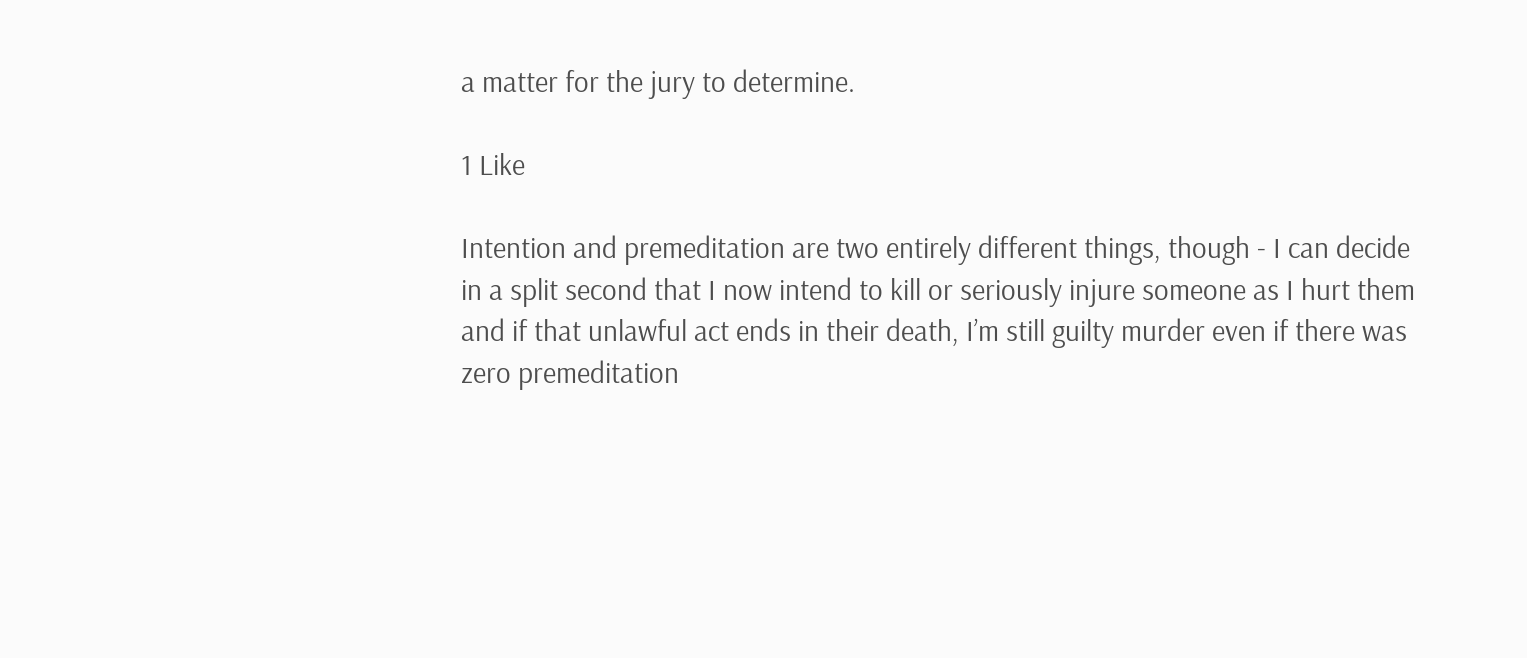a matter for the jury to determine.

1 Like

Intention and premeditation are two entirely different things, though - I can decide in a split second that I now intend to kill or seriously injure someone as I hurt them and if that unlawful act ends in their death, I’m still guilty murder even if there was zero premeditation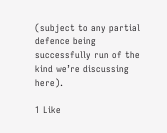(subject to any partial defence being successfully run of the kind we’re discussing here).

1 Like